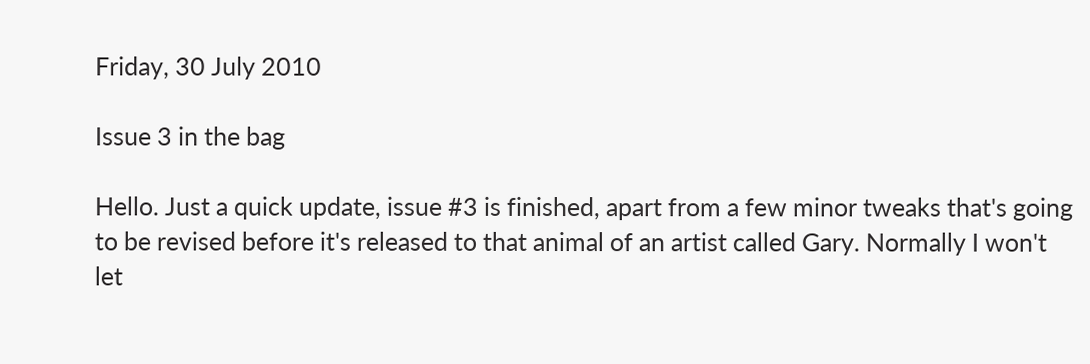Friday, 30 July 2010

Issue 3 in the bag

Hello. Just a quick update, issue #3 is finished, apart from a few minor tweaks that's going to be revised before it's released to that animal of an artist called Gary. Normally I won't let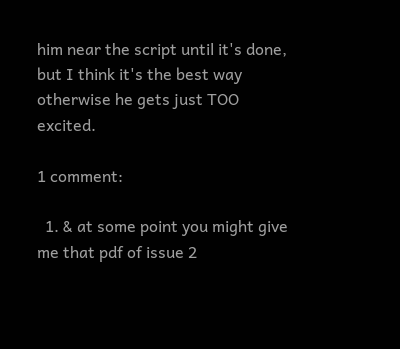him near the script until it's done, but I think it's the best way otherwise he gets just TOO excited.

1 comment:

  1. & at some point you might give me that pdf of issue 2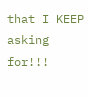that I KEEP asking for!!!